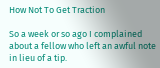How Not To Get Traction

So a week or so ago I complained about a fellow who left an awful note in lieu of a tip.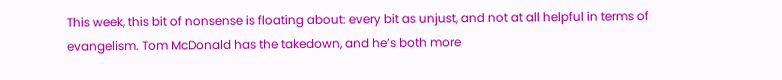This week, this bit of nonsense is floating about: every bit as unjust, and not at all helpful in terms of evangelism. Tom McDonald has the takedown, and he’s both more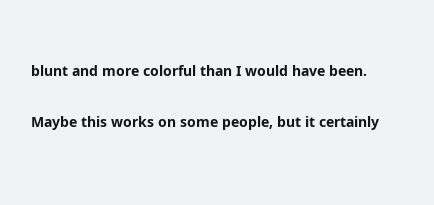blunt and more colorful than I would have been.

Maybe this works on some people, but it certainly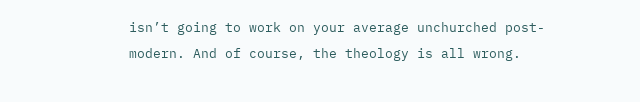isn’t going to work on your average unchurched post-modern. And of course, the theology is all wrong.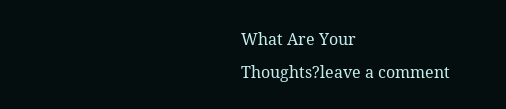What Are Your Thoughts?leave a comment